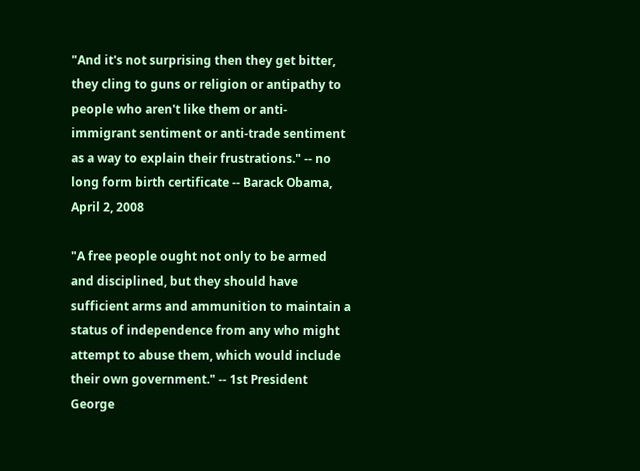"And it's not surprising then they get bitter, they cling to guns or religion or antipathy to people who aren't like them or anti-immigrant sentiment or anti-trade sentiment as a way to explain their frustrations." -- no long form birth certificate -- Barack Obama, April 2, 2008

"A free people ought not only to be armed and disciplined, but they should have sufficient arms and ammunition to maintain a status of independence from any who might attempt to abuse them, which would include their own government." -- 1st President George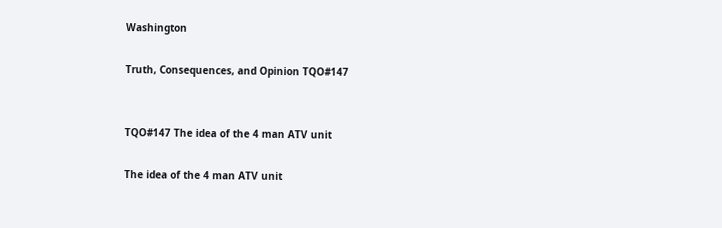Washington

Truth, Consequences, and Opinion TQO#147


TQO#147 The idea of the 4 man ATV unit

The idea of the 4 man ATV unit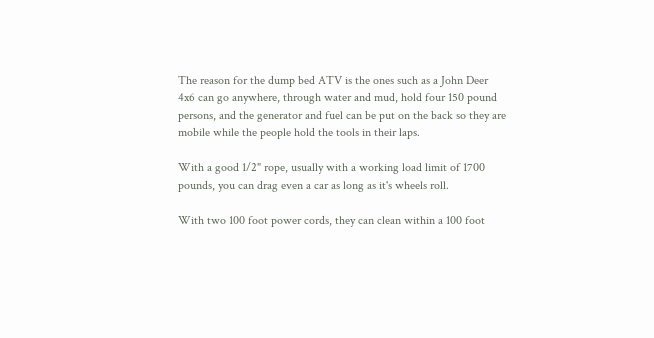The reason for the dump bed ATV is the ones such as a John Deer 4x6 can go anywhere, through water and mud, hold four 150 pound persons, and the generator and fuel can be put on the back so they are mobile while the people hold the tools in their laps.

With a good 1/2" rope, usually with a working load limit of 1700 pounds, you can drag even a car as long as it's wheels roll.

With two 100 foot power cords, they can clean within a 100 foot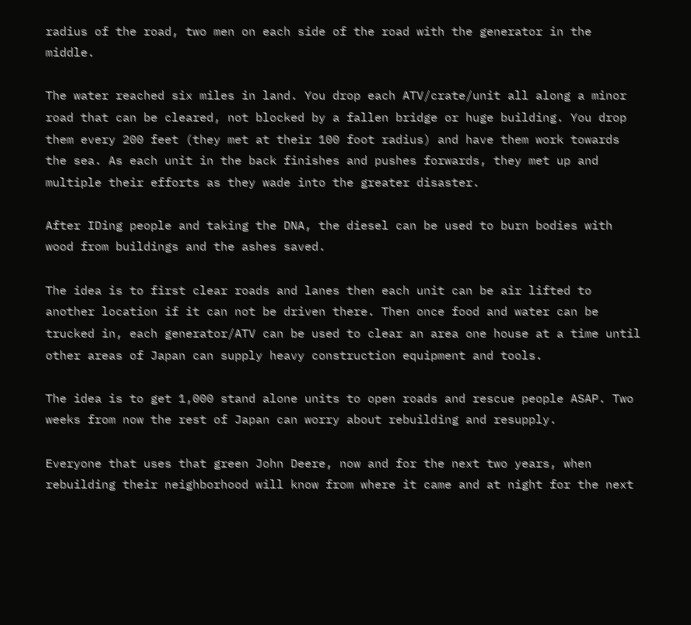radius of the road, two men on each side of the road with the generator in the middle.

The water reached six miles in land. You drop each ATV/crate/unit all along a minor road that can be cleared, not blocked by a fallen bridge or huge building. You drop them every 200 feet (they met at their 100 foot radius) and have them work towards the sea. As each unit in the back finishes and pushes forwards, they met up and multiple their efforts as they wade into the greater disaster.

After IDing people and taking the DNA, the diesel can be used to burn bodies with wood from buildings and the ashes saved.

The idea is to first clear roads and lanes then each unit can be air lifted to another location if it can not be driven there. Then once food and water can be trucked in, each generator/ATV can be used to clear an area one house at a time until other areas of Japan can supply heavy construction equipment and tools.

The idea is to get 1,000 stand alone units to open roads and rescue people ASAP. Two weeks from now the rest of Japan can worry about rebuilding and resupply.

Everyone that uses that green John Deere, now and for the next two years, when rebuilding their neighborhood will know from where it came and at night for the next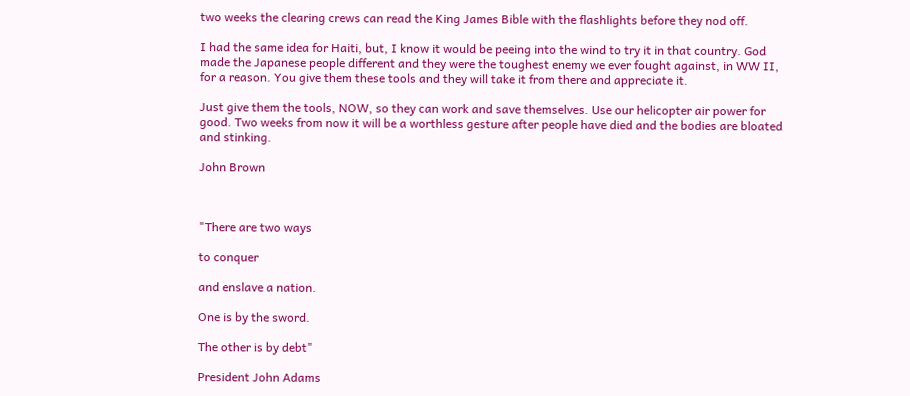two weeks the clearing crews can read the King James Bible with the flashlights before they nod off.

I had the same idea for Haiti, but, I know it would be peeing into the wind to try it in that country. God made the Japanese people different and they were the toughest enemy we ever fought against, in WW II, for a reason. You give them these tools and they will take it from there and appreciate it.

Just give them the tools, NOW, so they can work and save themselves. Use our helicopter air power for good. Two weeks from now it will be a worthless gesture after people have died and the bodies are bloated and stinking.

John Brown



"There are two ways

to conquer

and enslave a nation.

One is by the sword.

The other is by debt"

President John Adams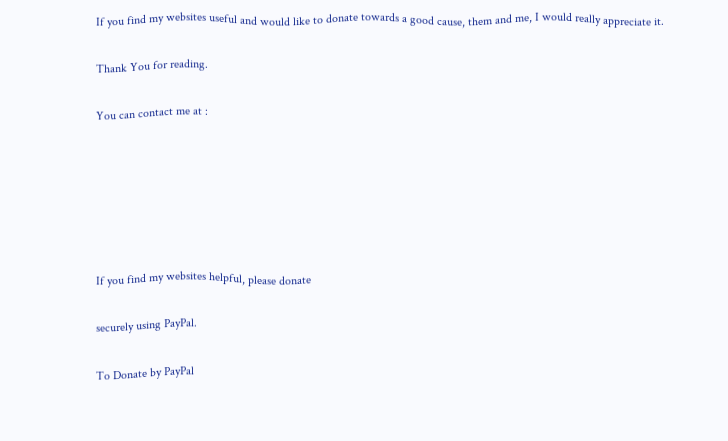If you find my websites useful and would like to donate towards a good cause, them and me, I would really appreciate it.

Thank You for reading.

You can contact me at :






If you find my websites helpful, please donate

securely using PayPal.

To Donate by PayPal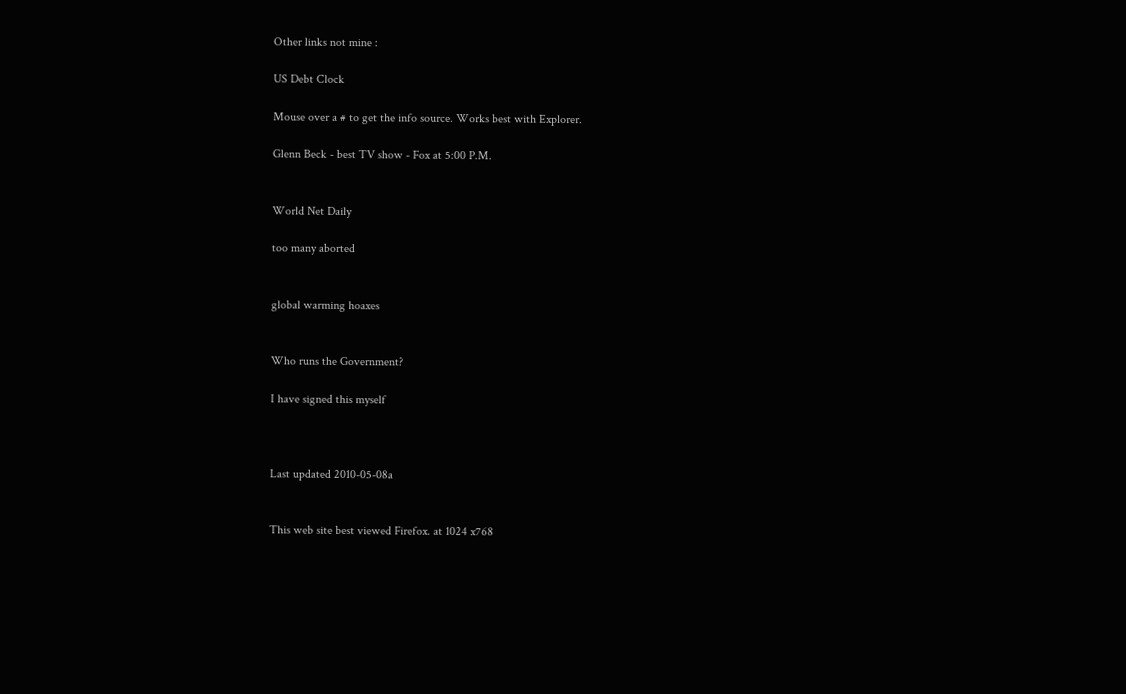Other links not mine :

US Debt Clock

Mouse over a # to get the info source. Works best with Explorer.

Glenn Beck - best TV show - Fox at 5:00 P.M.


World Net Daily

too many aborted


global warming hoaxes


Who runs the Government?

I have signed this myself



Last updated 2010-05-08a


This web site best viewed Firefox. at 1024 x768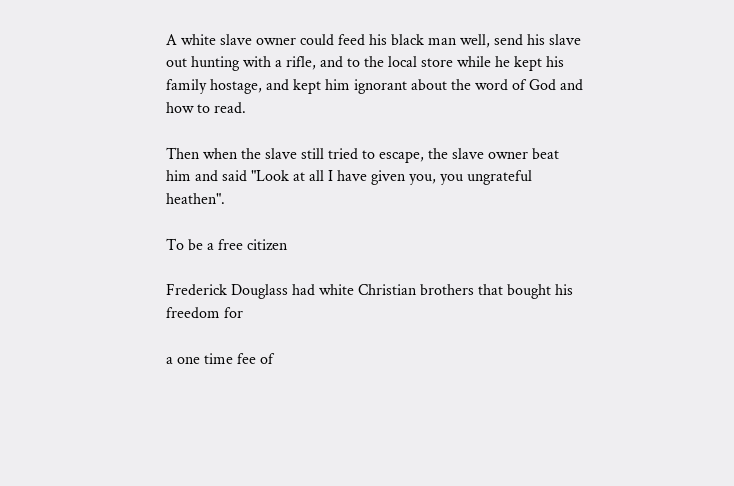A white slave owner could feed his black man well, send his slave out hunting with a rifle, and to the local store while he kept his family hostage, and kept him ignorant about the word of God and how to read.

Then when the slave still tried to escape, the slave owner beat him and said "Look at all I have given you, you ungrateful heathen".

To be a free citizen

Frederick Douglass had white Christian brothers that bought his freedom for

a one time fee of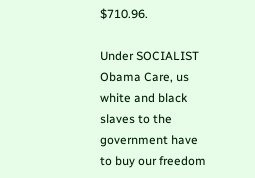$710.96.

Under SOCIALIST Obama Care, us white and black slaves to the government have to buy our freedom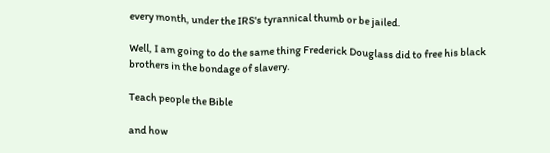every month, under the IRS's tyrannical thumb or be jailed.

Well, I am going to do the same thing Frederick Douglass did to free his black brothers in the bondage of slavery.

Teach people the Bible

and how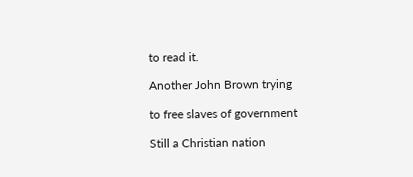to read it.

Another John Brown trying

to free slaves of government

Still a Christian nation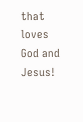that loves God and Jesus!